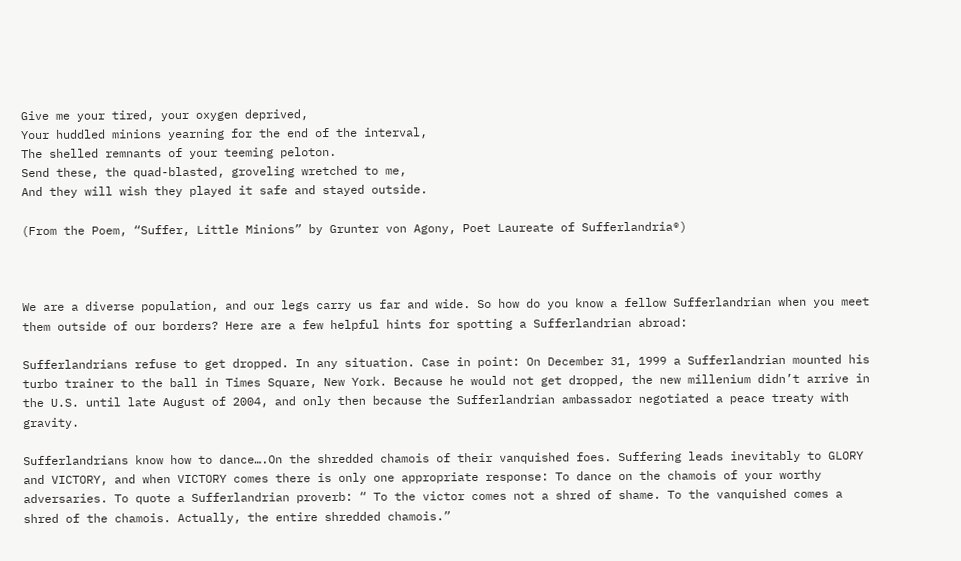Give me your tired, your oxygen deprived,
Your huddled minions yearning for the end of the interval,
The shelled remnants of your teeming peloton.
Send these, the quad-blasted, groveling wretched to me,
And they will wish they played it safe and stayed outside.

(From the Poem, “Suffer, Little Minions” by Grunter von Agony, Poet Laureate of Sufferlandria®)



We are a diverse population, and our legs carry us far and wide. So how do you know a fellow Sufferlandrian when you meet them outside of our borders? Here are a few helpful hints for spotting a Sufferlandrian abroad:

Sufferlandrians refuse to get dropped. In any situation. Case in point: On December 31, 1999 a Sufferlandrian mounted his turbo trainer to the ball in Times Square, New York. Because he would not get dropped, the new millenium didn’t arrive in the U.S. until late August of 2004, and only then because the Sufferlandrian ambassador negotiated a peace treaty with gravity.

Sufferlandrians know how to dance….On the shredded chamois of their vanquished foes. Suffering leads inevitably to GLORY and VICTORY, and when VICTORY comes there is only one appropriate response: To dance on the chamois of your worthy adversaries. To quote a Sufferlandrian proverb: “ To the victor comes not a shred of shame. To the vanquished comes a shred of the chamois. Actually, the entire shredded chamois.”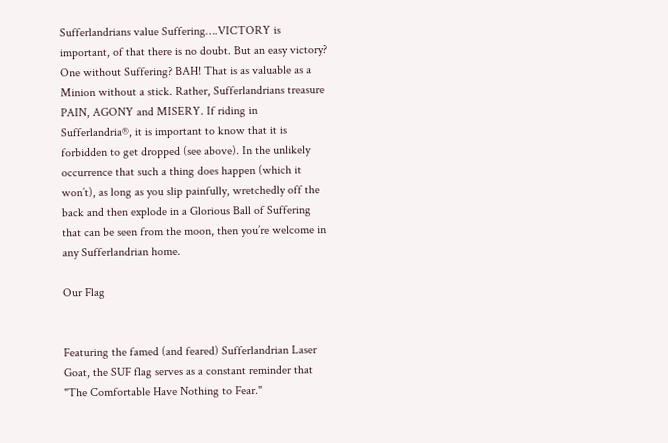Sufferlandrians value Suffering….VICTORY is important, of that there is no doubt. But an easy victory? One without Suffering? BAH! That is as valuable as a Minion without a stick. Rather, Sufferlandrians treasure PAIN, AGONY and MISERY. If riding in Sufferlandria®, it is important to know that it is forbidden to get dropped (see above). In the unlikely occurrence that such a thing does happen (which it won’t), as long as you slip painfully, wretchedly off the back and then explode in a Glorious Ball of Suffering that can be seen from the moon, then you’re welcome in any Sufferlandrian home.

Our Flag


Featuring the famed (and feared) Sufferlandrian Laser Goat, the SUF flag serves as a constant reminder that "The Comfortable Have Nothing to Fear."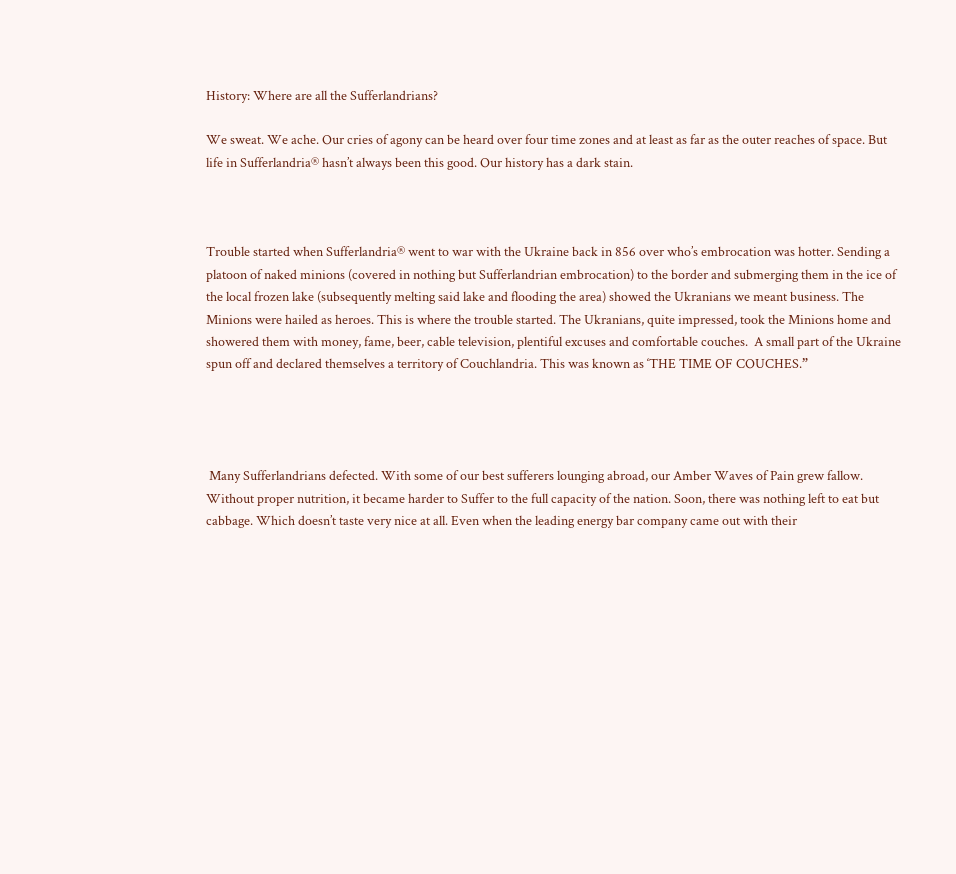History: Where are all the Sufferlandrians?

We sweat. We ache. Our cries of agony can be heard over four time zones and at least as far as the outer reaches of space. But life in Sufferlandria® hasn’t always been this good. Our history has a dark stain.



Trouble started when Sufferlandria® went to war with the Ukraine back in 856 over who’s embrocation was hotter. Sending a platoon of naked minions (covered in nothing but Sufferlandrian embrocation) to the border and submerging them in the ice of the local frozen lake (subsequently melting said lake and flooding the area) showed the Ukranians we meant business. The Minions were hailed as heroes. This is where the trouble started. The Ukranians, quite impressed, took the Minions home and showered them with money, fame, beer, cable television, plentiful excuses and comfortable couches.  A small part of the Ukraine spun off and declared themselves a territory of Couchlandria. This was known as ‘THE TIME OF COUCHES.”




 Many Sufferlandrians defected. With some of our best sufferers lounging abroad, our Amber Waves of Pain grew fallow. Without proper nutrition, it became harder to Suffer to the full capacity of the nation. Soon, there was nothing left to eat but cabbage. Which doesn’t taste very nice at all. Even when the leading energy bar company came out with their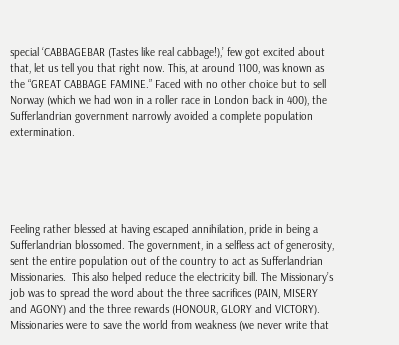special ‘CABBAGEBAR (Tastes like real cabbage!),’ few got excited about that, let us tell you that right now. This, at around 1100, was known as the “GREAT CABBAGE FAMINE.” Faced with no other choice but to sell Norway (which we had won in a roller race in London back in 400), the Sufferlandrian government narrowly avoided a complete population extermination.





Feeling rather blessed at having escaped annihilation, pride in being a Sufferlandrian blossomed. The government, in a selfless act of generosity, sent the entire population out of the country to act as Sufferlandrian Missionaries.  This also helped reduce the electricity bill. The Missionary’s job was to spread the word about the three sacrifices (PAIN, MISERY and AGONY) and the three rewards (HONOUR, GLORY and VICTORY). Missionaries were to save the world from weakness (we never write that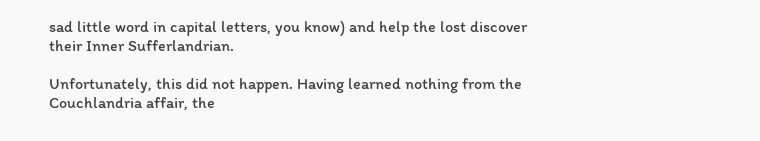sad little word in capital letters, you know) and help the lost discover their Inner Sufferlandrian.

Unfortunately, this did not happen. Having learned nothing from the Couchlandria affair, the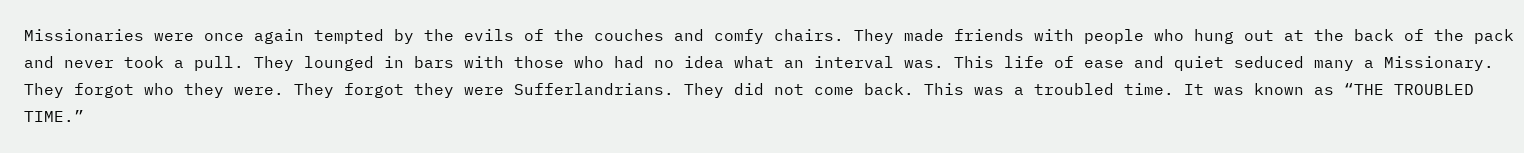Missionaries were once again tempted by the evils of the couches and comfy chairs. They made friends with people who hung out at the back of the pack and never took a pull. They lounged in bars with those who had no idea what an interval was. This life of ease and quiet seduced many a Missionary. They forgot who they were. They forgot they were Sufferlandrians. They did not come back. This was a troubled time. It was known as “THE TROUBLED TIME.”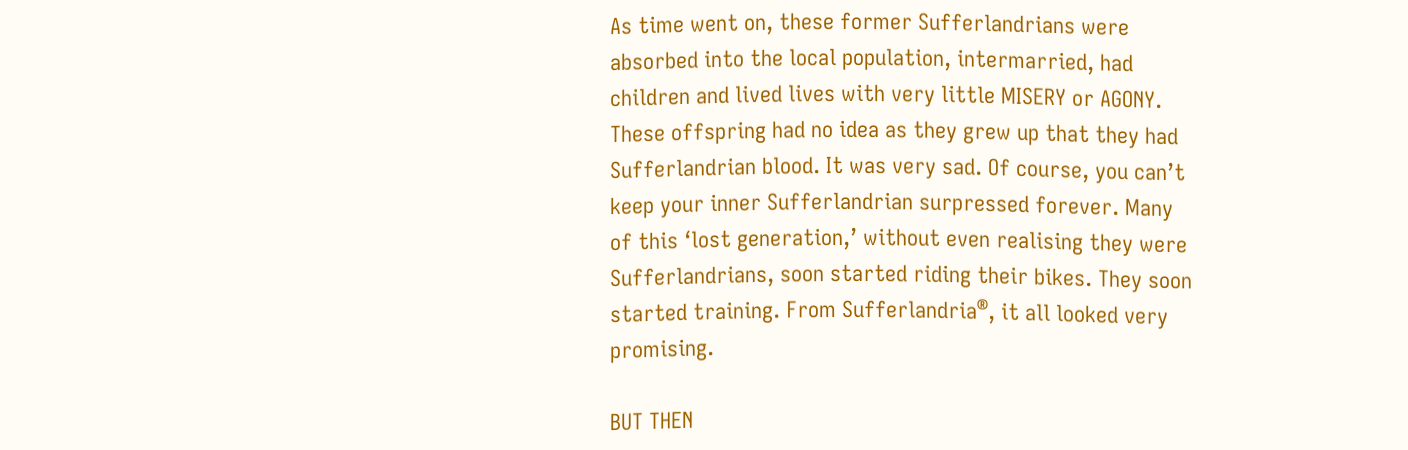As time went on, these former Sufferlandrians were absorbed into the local population, intermarried, had children and lived lives with very little MISERY or AGONY. These offspring had no idea as they grew up that they had Sufferlandrian blood. It was very sad. Of course, you can’t keep your inner Sufferlandrian surpressed forever. Many of this ‘lost generation,’ without even realising they were Sufferlandrians, soon started riding their bikes. They soon started training. From Sufferlandria®, it all looked very promising.

BUT THEN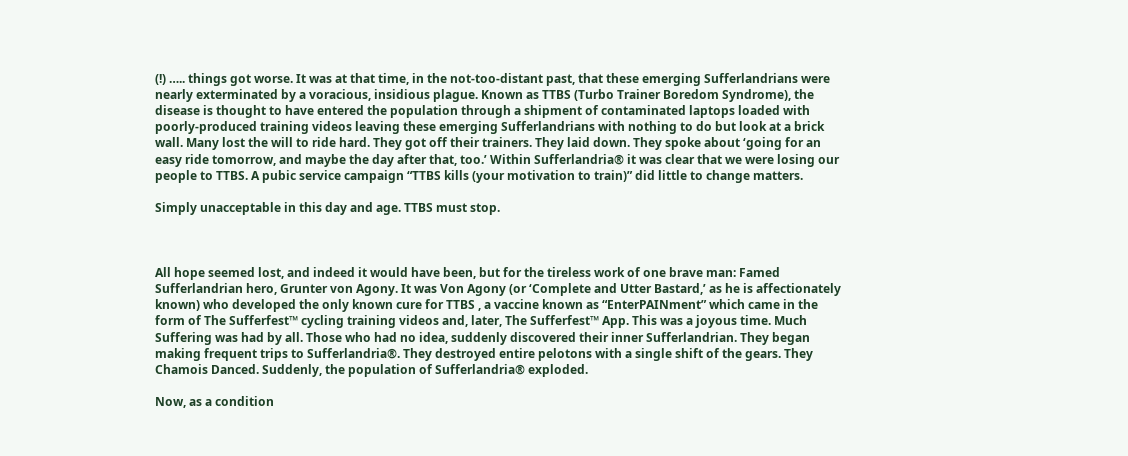(!) ….. things got worse. It was at that time, in the not-too-distant past, that these emerging Sufferlandrians were nearly exterminated by a voracious, insidious plague. Known as TTBS (Turbo Trainer Boredom Syndrome), the disease is thought to have entered the population through a shipment of contaminated laptops loaded with poorly-produced training videos leaving these emerging Sufferlandrians with nothing to do but look at a brick wall. Many lost the will to ride hard. They got off their trainers. They laid down. They spoke about ‘going for an easy ride tomorrow, and maybe the day after that, too.’ Within Sufferlandria® it was clear that we were losing our people to TTBS. A pubic service campaign “TTBS kills (your motivation to train)” did little to change matters.

Simply unacceptable in this day and age. TTBS must stop.



All hope seemed lost, and indeed it would have been, but for the tireless work of one brave man: Famed Sufferlandrian hero, Grunter von Agony. It was Von Agony (or ‘Complete and Utter Bastard,’ as he is affectionately known) who developed the only known cure for TTBS , a vaccine known as “EnterPAINment” which came in the form of The Sufferfest™ cycling training videos and, later, The Sufferfest™ App. This was a joyous time. Much Suffering was had by all. Those who had no idea, suddenly discovered their inner Sufferlandrian. They began making frequent trips to Sufferlandria®. They destroyed entire pelotons with a single shift of the gears. They Chamois Danced. Suddenly, the population of Sufferlandria® exploded.

Now, as a condition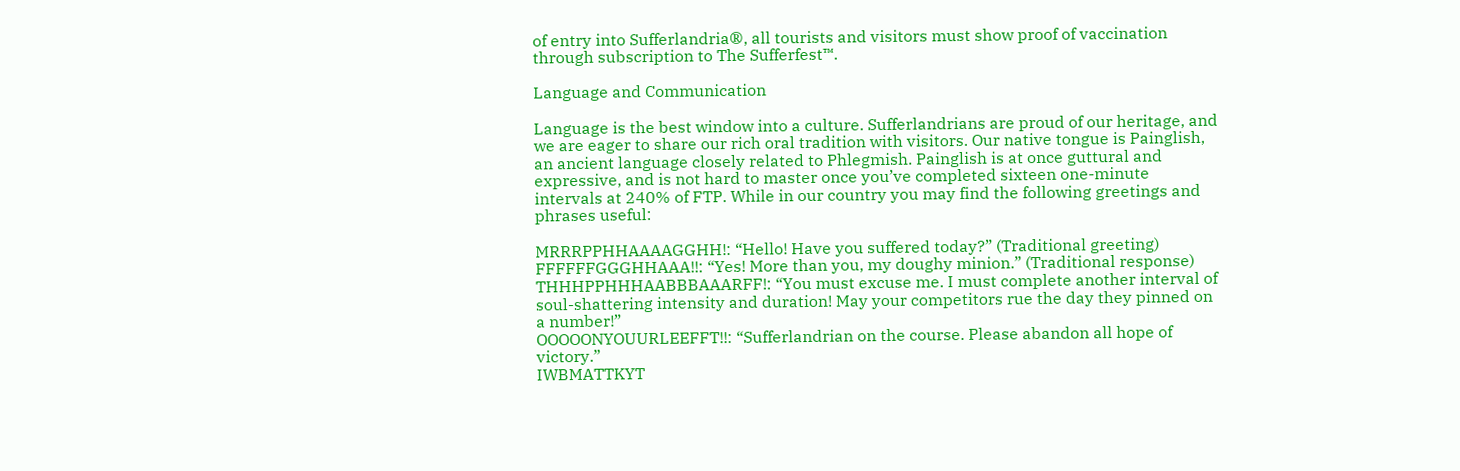of entry into Sufferlandria®, all tourists and visitors must show proof of vaccination through subscription to The Sufferfest™.

Language and Communication

Language is the best window into a culture. Sufferlandrians are proud of our heritage, and we are eager to share our rich oral tradition with visitors. Our native tongue is Painglish, an ancient language closely related to Phlegmish. Painglish is at once guttural and expressive, and is not hard to master once you’ve completed sixteen one-minute intervals at 240% of FTP. While in our country you may find the following greetings and phrases useful:

MRRRPPHHAAAAGGHH!: “Hello! Have you suffered today?” (Traditional greeting)
FFFFFFGGGHHAAA!!: “Yes! More than you, my doughy minion.” (Traditional response)
THHHPPHHHAABBBAAARFF!: “You must excuse me. I must complete another interval of soul-shattering intensity and duration! May your competitors rue the day they pinned on a number!”
OOOOONYOUURLEEFFT!!: “Sufferlandrian on the course. Please abandon all hope of victory.”
IWBMATTKYT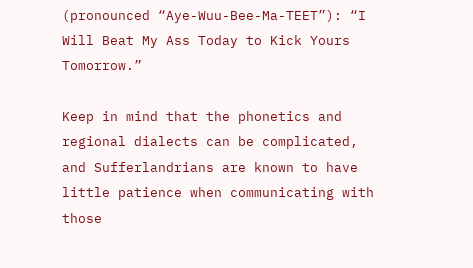(pronounced “Aye-Wuu-Bee-Ma-TEET”): “I Will Beat My Ass Today to Kick Yours Tomorrow.”

Keep in mind that the phonetics and regional dialects can be complicated, and Sufferlandrians are known to have little patience when communicating with those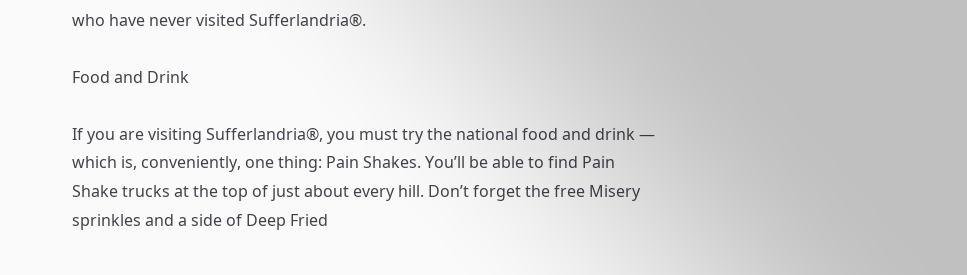who have never visited Sufferlandria®.

Food and Drink

If you are visiting Sufferlandria®, you must try the national food and drink — which is, conveniently, one thing: Pain Shakes. You’ll be able to find Pain Shake trucks at the top of just about every hill. Don’t forget the free Misery sprinkles and a side of Deep Fried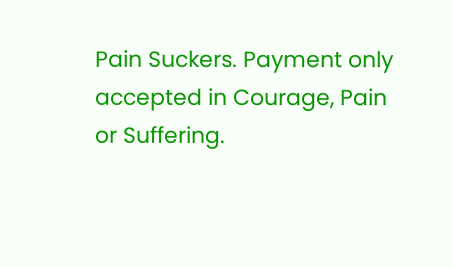Pain Suckers. Payment only accepted in Courage, Pain or Suffering.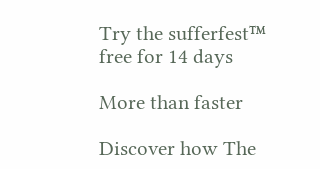Try the sufferfest™
free for 14 days

More than faster

Discover how The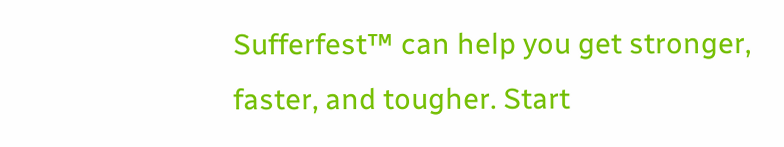Sufferfest™ can help you get stronger, faster, and tougher. Start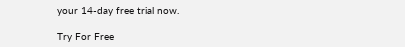your 14-day free trial now.

Try For Free